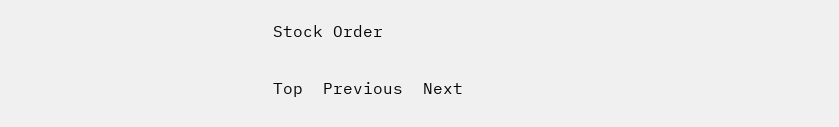Stock Order

Top  Previous  Next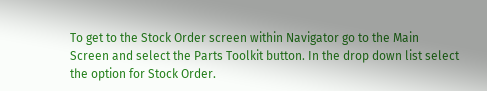To get to the Stock Order screen within Navigator go to the Main Screen and select the Parts Toolkit button. In the drop down list select the option for Stock Order.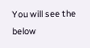You will see the below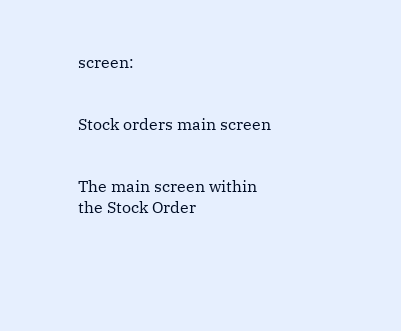screen:


Stock orders main screen


The main screen within the Stock Order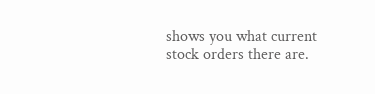shows you what current stock orders there are.